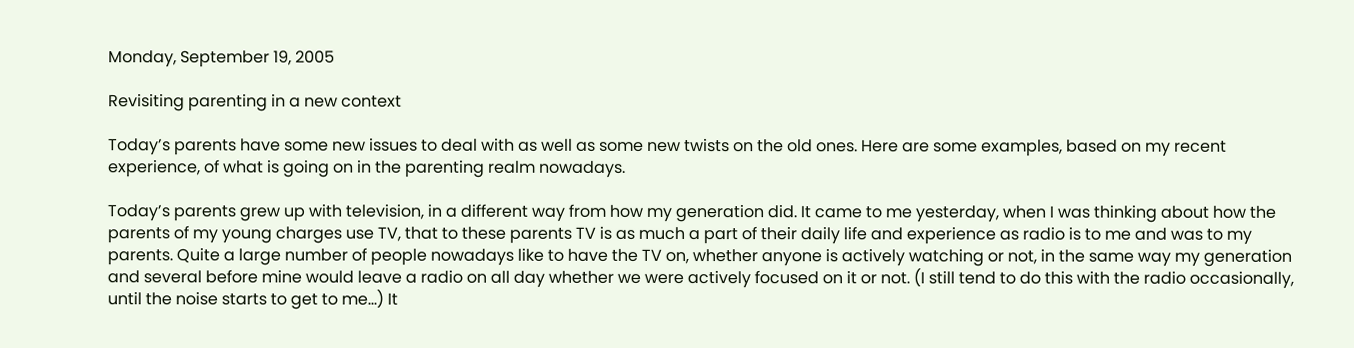Monday, September 19, 2005

Revisiting parenting in a new context

Today’s parents have some new issues to deal with as well as some new twists on the old ones. Here are some examples, based on my recent experience, of what is going on in the parenting realm nowadays.

Today’s parents grew up with television, in a different way from how my generation did. It came to me yesterday, when I was thinking about how the parents of my young charges use TV, that to these parents TV is as much a part of their daily life and experience as radio is to me and was to my parents. Quite a large number of people nowadays like to have the TV on, whether anyone is actively watching or not, in the same way my generation and several before mine would leave a radio on all day whether we were actively focused on it or not. (I still tend to do this with the radio occasionally, until the noise starts to get to me…) It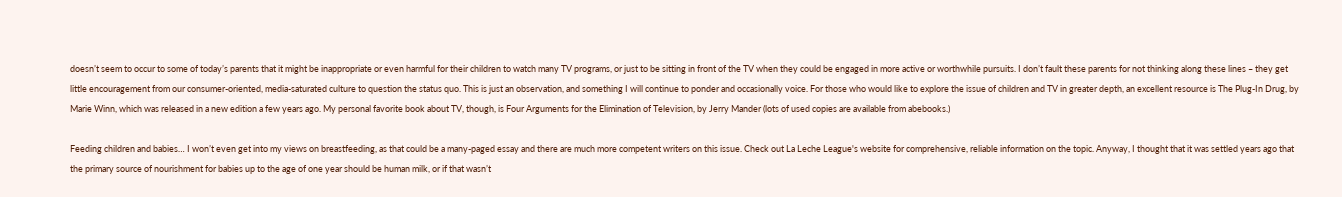doesn’t seem to occur to some of today’s parents that it might be inappropriate or even harmful for their children to watch many TV programs, or just to be sitting in front of the TV when they could be engaged in more active or worthwhile pursuits. I don’t fault these parents for not thinking along these lines – they get little encouragement from our consumer-oriented, media-saturated culture to question the status quo. This is just an observation, and something I will continue to ponder and occasionally voice. For those who would like to explore the issue of children and TV in greater depth, an excellent resource is The Plug-In Drug, by Marie Winn, which was released in a new edition a few years ago. My personal favorite book about TV, though, is Four Arguments for the Elimination of Television, by Jerry Mander (lots of used copies are available from abebooks.)

Feeding children and babies… I won’t even get into my views on breastfeeding, as that could be a many-paged essay and there are much more competent writers on this issue. Check out La Leche League's website for comprehensive, reliable information on the topic. Anyway, I thought that it was settled years ago that the primary source of nourishment for babies up to the age of one year should be human milk, or if that wasn’t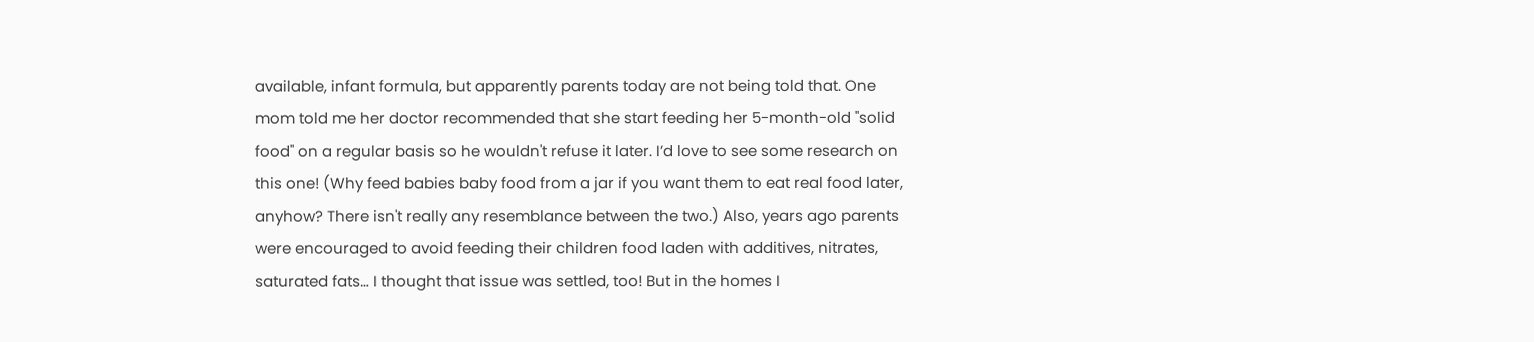available, infant formula, but apparently parents today are not being told that. One mom told me her doctor recommended that she start feeding her 5-month-old "solid food" on a regular basis so he wouldn't refuse it later. I’d love to see some research on this one! (Why feed babies baby food from a jar if you want them to eat real food later, anyhow? There isn't really any resemblance between the two.) Also, years ago parents were encouraged to avoid feeding their children food laden with additives, nitrates, saturated fats… I thought that issue was settled, too! But in the homes I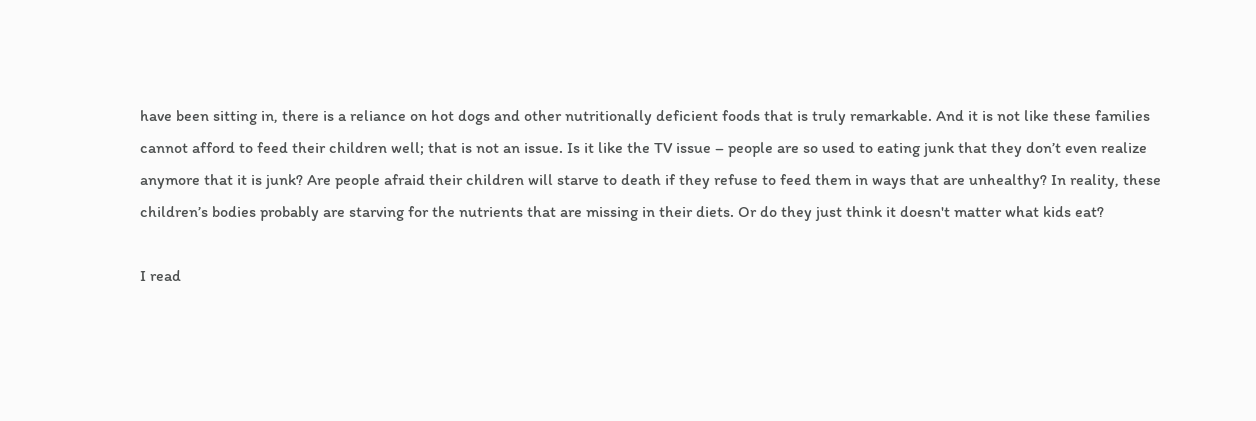have been sitting in, there is a reliance on hot dogs and other nutritionally deficient foods that is truly remarkable. And it is not like these families cannot afford to feed their children well; that is not an issue. Is it like the TV issue – people are so used to eating junk that they don’t even realize anymore that it is junk? Are people afraid their children will starve to death if they refuse to feed them in ways that are unhealthy? In reality, these children’s bodies probably are starving for the nutrients that are missing in their diets. Or do they just think it doesn't matter what kids eat?

I read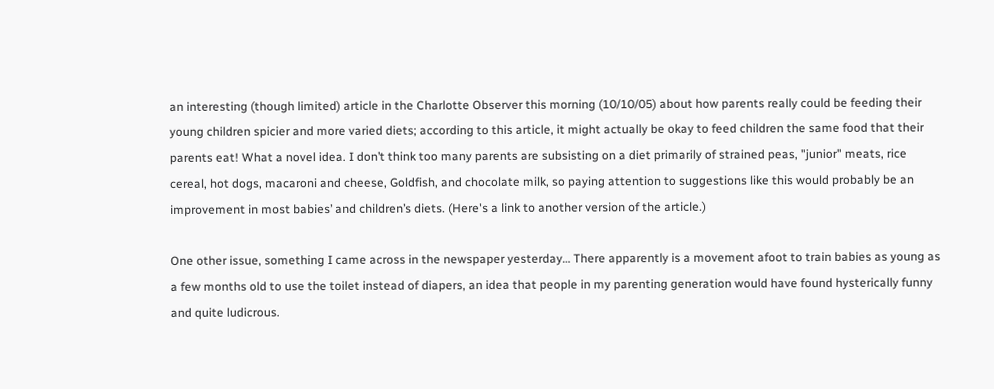an interesting (though limited) article in the Charlotte Observer this morning (10/10/05) about how parents really could be feeding their young children spicier and more varied diets; according to this article, it might actually be okay to feed children the same food that their parents eat! What a novel idea. I don’t think too many parents are subsisting on a diet primarily of strained peas, "junior" meats, rice cereal, hot dogs, macaroni and cheese, Goldfish, and chocolate milk, so paying attention to suggestions like this would probably be an improvement in most babies’ and children’s diets. (Here's a link to another version of the article.)

One other issue, something I came across in the newspaper yesterday… There apparently is a movement afoot to train babies as young as a few months old to use the toilet instead of diapers, an idea that people in my parenting generation would have found hysterically funny and quite ludicrous.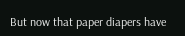But now that paper diapers have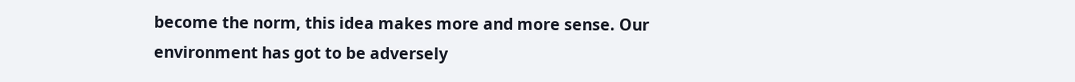become the norm, this idea makes more and more sense. Our environment has got to be adversely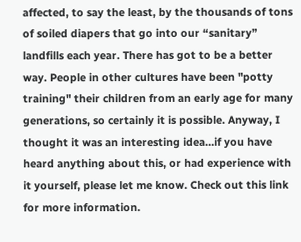affected, to say the least, by the thousands of tons of soiled diapers that go into our “sanitary” landfills each year. There has got to be a better way. People in other cultures have been "potty training" their children from an early age for many generations, so certainly it is possible. Anyway, I thought it was an interesting idea…if you have heard anything about this, or had experience with it yourself, please let me know. Check out this link for more information.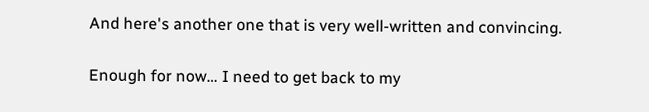And here's another one that is very well-written and convincing.

Enough for now… I need to get back to my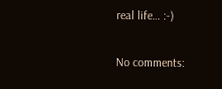real life… :-)

No comments: